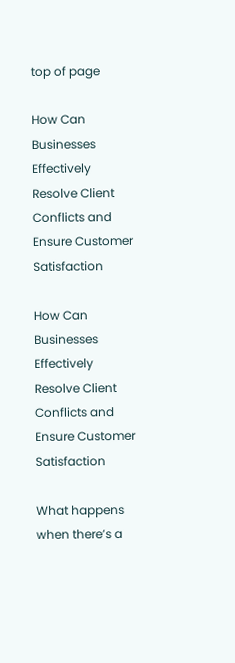top of page

How Can Businesses Effectively Resolve Client Conflicts and Ensure Customer Satisfaction

How Can Businesses Effectively Resolve Client Conflicts and Ensure Customer Satisfaction

What happens when there’s a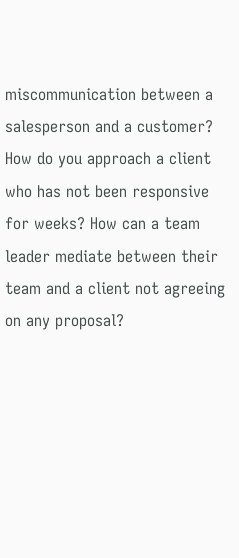miscommunication between a salesperson and a customer? How do you approach a client who has not been responsive for weeks? How can a team leader mediate between their team and a client not agreeing on any proposal?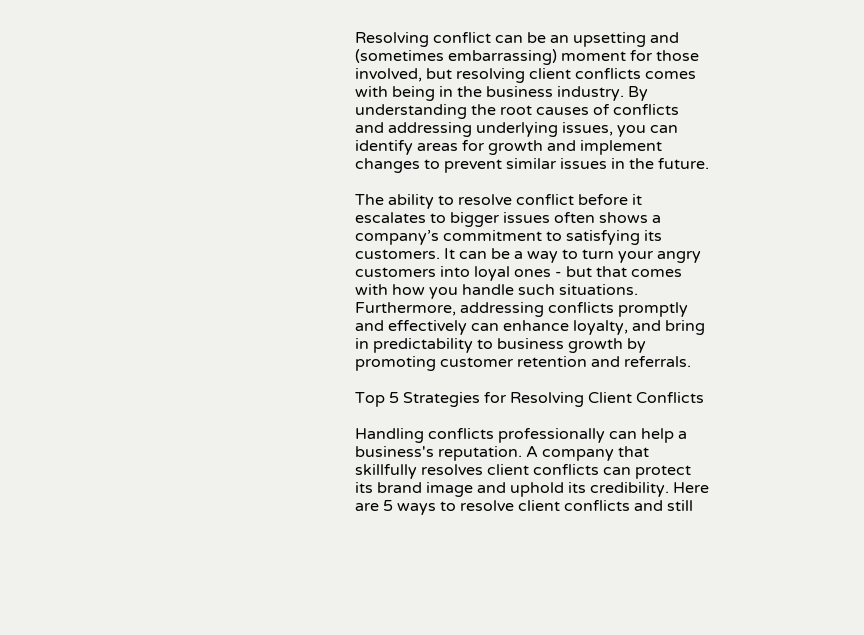Resolving conflict can be an upsetting and (sometimes embarrassing) moment for those involved, but resolving client conflicts comes with being in the business industry. By understanding the root causes of conflicts and addressing underlying issues, you can identify areas for growth and implement changes to prevent similar issues in the future.

The ability to resolve conflict before it escalates to bigger issues often shows a company’s commitment to satisfying its customers. It can be a way to turn your angry customers into loyal ones - but that comes with how you handle such situations. Furthermore, addressing conflicts promptly and effectively can enhance loyalty, and bring in predictability to business growth by promoting customer retention and referrals.

Top 5 Strategies for Resolving Client Conflicts

Handling conflicts professionally can help a business's reputation. A company that skillfully resolves client conflicts can protect its brand image and uphold its credibility. Here are 5 ways to resolve client conflicts and still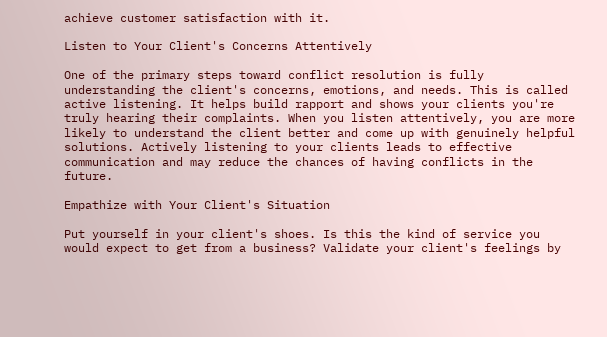achieve customer satisfaction with it.

Listen to Your Client's Concerns Attentively

One of the primary steps toward conflict resolution is fully understanding the client's concerns, emotions, and needs. This is called active listening. It helps build rapport and shows your clients you're truly hearing their complaints. When you listen attentively, you are more likely to understand the client better and come up with genuinely helpful solutions. Actively listening to your clients leads to effective communication and may reduce the chances of having conflicts in the future.

Empathize with Your Client's Situation

Put yourself in your client's shoes. Is this the kind of service you would expect to get from a business? Validate your client's feelings by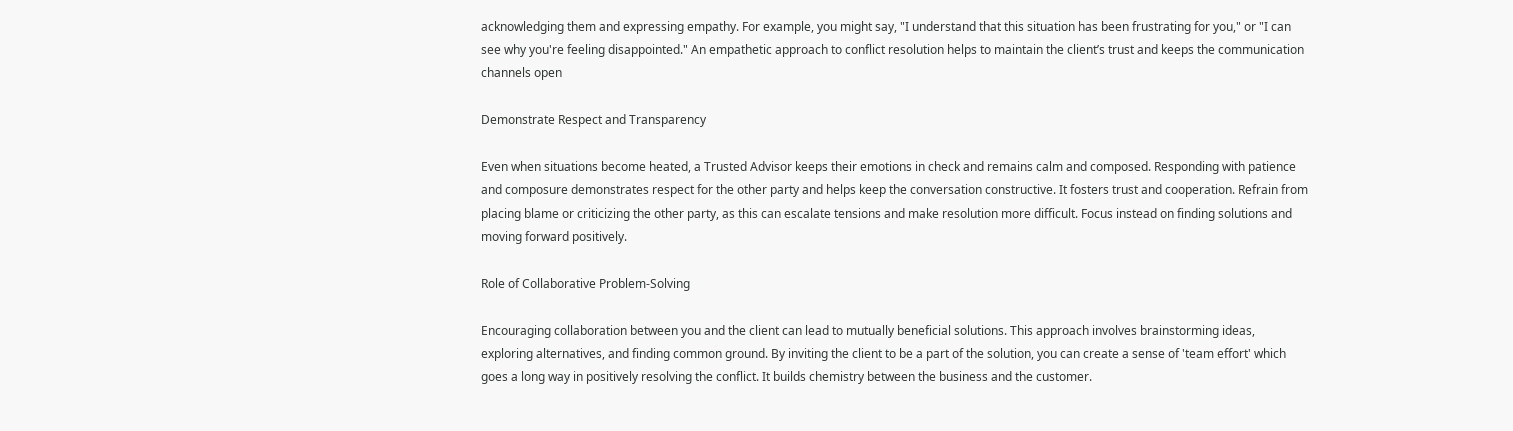acknowledging them and expressing empathy. For example, you might say, "I understand that this situation has been frustrating for you," or "I can see why you're feeling disappointed." An empathetic approach to conflict resolution helps to maintain the client’s trust and keeps the communication channels open

Demonstrate Respect and Transparency

Even when situations become heated, a Trusted Advisor keeps their emotions in check and remains calm and composed. Responding with patience and composure demonstrates respect for the other party and helps keep the conversation constructive. It fosters trust and cooperation. Refrain from placing blame or criticizing the other party, as this can escalate tensions and make resolution more difficult. Focus instead on finding solutions and moving forward positively.

Role of Collaborative Problem-Solving

Encouraging collaboration between you and the client can lead to mutually beneficial solutions. This approach involves brainstorming ideas, exploring alternatives, and finding common ground. By inviting the client to be a part of the solution, you can create a sense of 'team effort' which goes a long way in positively resolving the conflict. It builds chemistry between the business and the customer.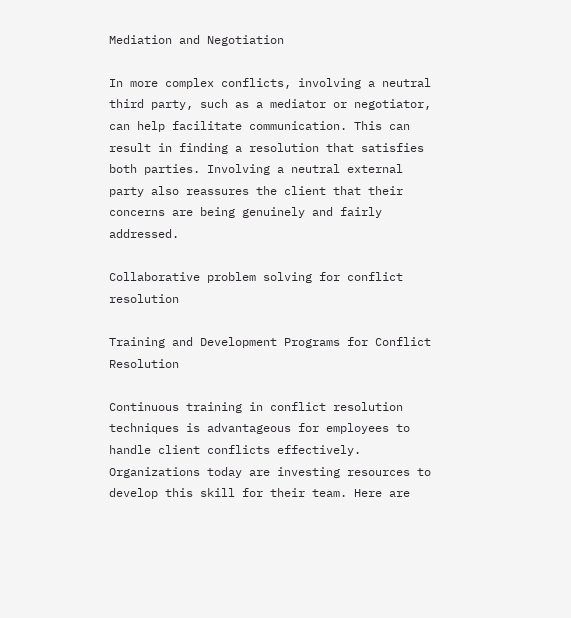Mediation and Negotiation

In more complex conflicts, involving a neutral third party, such as a mediator or negotiator, can help facilitate communication. This can result in finding a resolution that satisfies both parties. Involving a neutral external party also reassures the client that their concerns are being genuinely and fairly addressed.

Collaborative problem solving for conflict resolution

Training and Development Programs for Conflict Resolution

Continuous training in conflict resolution techniques is advantageous for employees to handle client conflicts effectively. Organizations today are investing resources to develop this skill for their team. Here are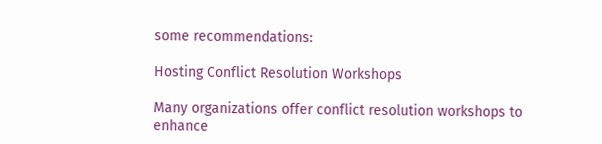some recommendations:

Hosting Conflict Resolution Workshops

Many organizations offer conflict resolution workshops to enhance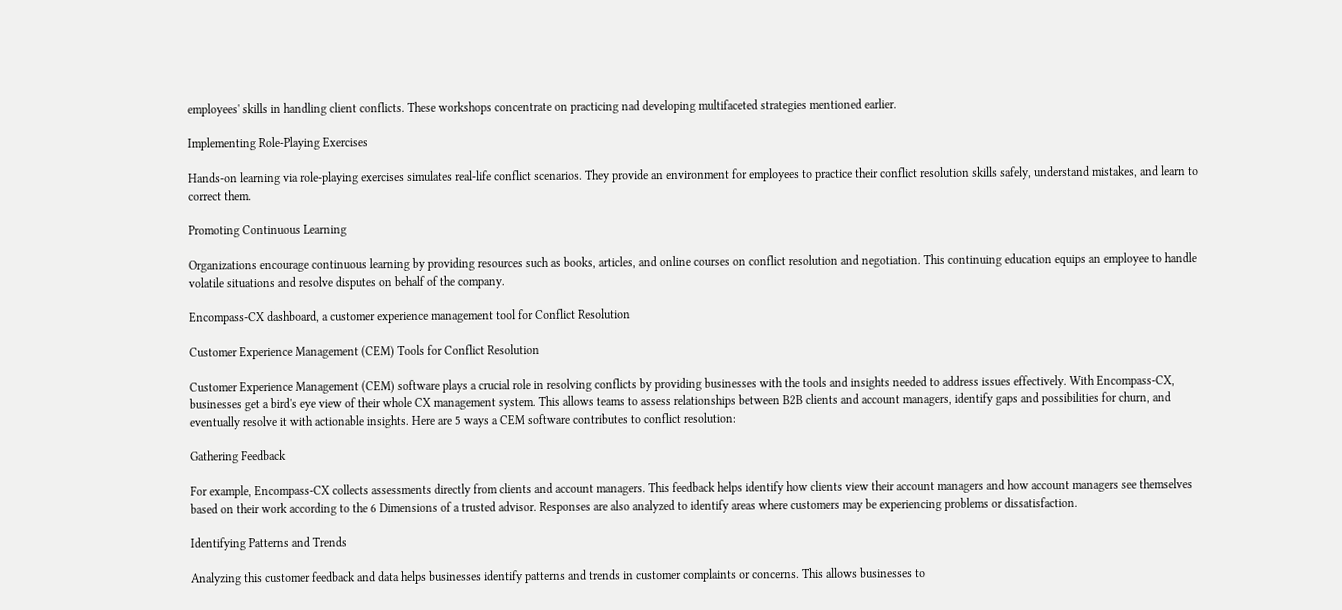employees' skills in handling client conflicts. These workshops concentrate on practicing nad developing multifaceted strategies mentioned earlier.

Implementing Role-Playing Exercises

Hands-on learning via role-playing exercises simulates real-life conflict scenarios. They provide an environment for employees to practice their conflict resolution skills safely, understand mistakes, and learn to correct them.

Promoting Continuous Learning

Organizations encourage continuous learning by providing resources such as books, articles, and online courses on conflict resolution and negotiation. This continuing education equips an employee to handle volatile situations and resolve disputes on behalf of the company.

Encompass-CX dashboard, a customer experience management tool for Conflict Resolution

Customer Experience Management (CEM) Tools for Conflict Resolution

Customer Experience Management (CEM) software plays a crucial role in resolving conflicts by providing businesses with the tools and insights needed to address issues effectively. With Encompass-CX, businesses get a bird's eye view of their whole CX management system. This allows teams to assess relationships between B2B clients and account managers, identify gaps and possibilities for churn, and eventually resolve it with actionable insights. Here are 5 ways a CEM software contributes to conflict resolution:

Gathering Feedback

For example, Encompass-CX collects assessments directly from clients and account managers. This feedback helps identify how clients view their account managers and how account managers see themselves based on their work according to the 6 Dimensions of a trusted advisor. Responses are also analyzed to identify areas where customers may be experiencing problems or dissatisfaction.

Identifying Patterns and Trends

Analyzing this customer feedback and data helps businesses identify patterns and trends in customer complaints or concerns. This allows businesses to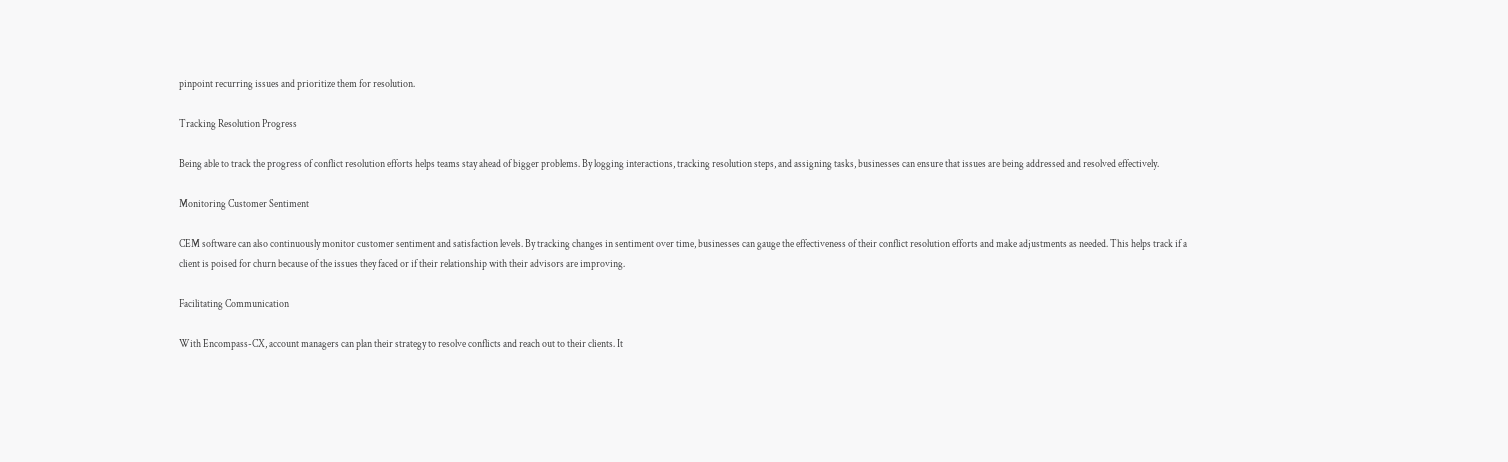pinpoint recurring issues and prioritize them for resolution.

Tracking Resolution Progress

Being able to track the progress of conflict resolution efforts helps teams stay ahead of bigger problems. By logging interactions, tracking resolution steps, and assigning tasks, businesses can ensure that issues are being addressed and resolved effectively.

Monitoring Customer Sentiment

CEM software can also continuously monitor customer sentiment and satisfaction levels. By tracking changes in sentiment over time, businesses can gauge the effectiveness of their conflict resolution efforts and make adjustments as needed. This helps track if a client is poised for churn because of the issues they faced or if their relationship with their advisors are improving.

Facilitating Communication

With Encompass-CX, account managers can plan their strategy to resolve conflicts and reach out to their clients. It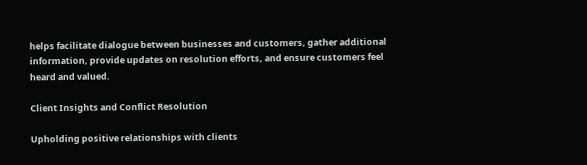helps facilitate dialogue between businesses and customers, gather additional information, provide updates on resolution efforts, and ensure customers feel heard and valued.

Client Insights and Conflict Resolution

Upholding positive relationships with clients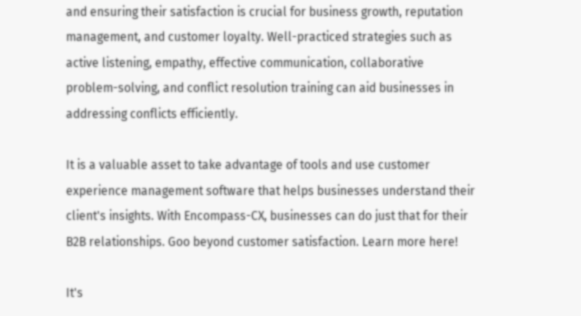and ensuring their satisfaction is crucial for business growth, reputation management, and customer loyalty. Well-practiced strategies such as active listening, empathy, effective communication, collaborative problem-solving, and conflict resolution training can aid businesses in addressing conflicts efficiently.

It is a valuable asset to take advantage of tools and use customer experience management software that helps businesses understand their client's insights. With Encompass-CX, businesses can do just that for their B2B relationships. Goo beyond customer satisfaction. Learn more here!

It's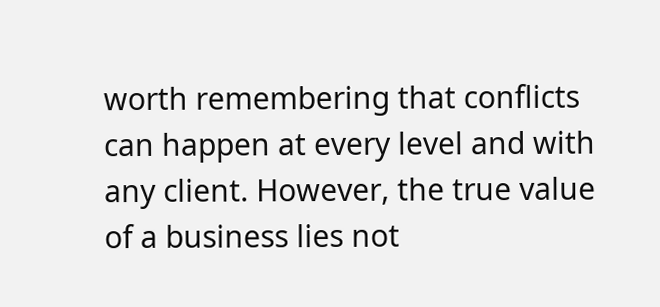worth remembering that conflicts can happen at every level and with any client. However, the true value of a business lies not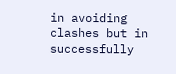in avoiding clashes but in successfully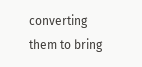converting them to bring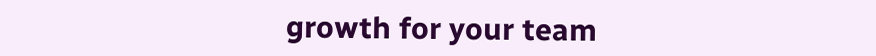growth for your team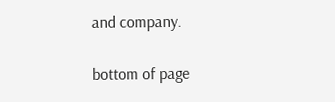and company.

bottom of page